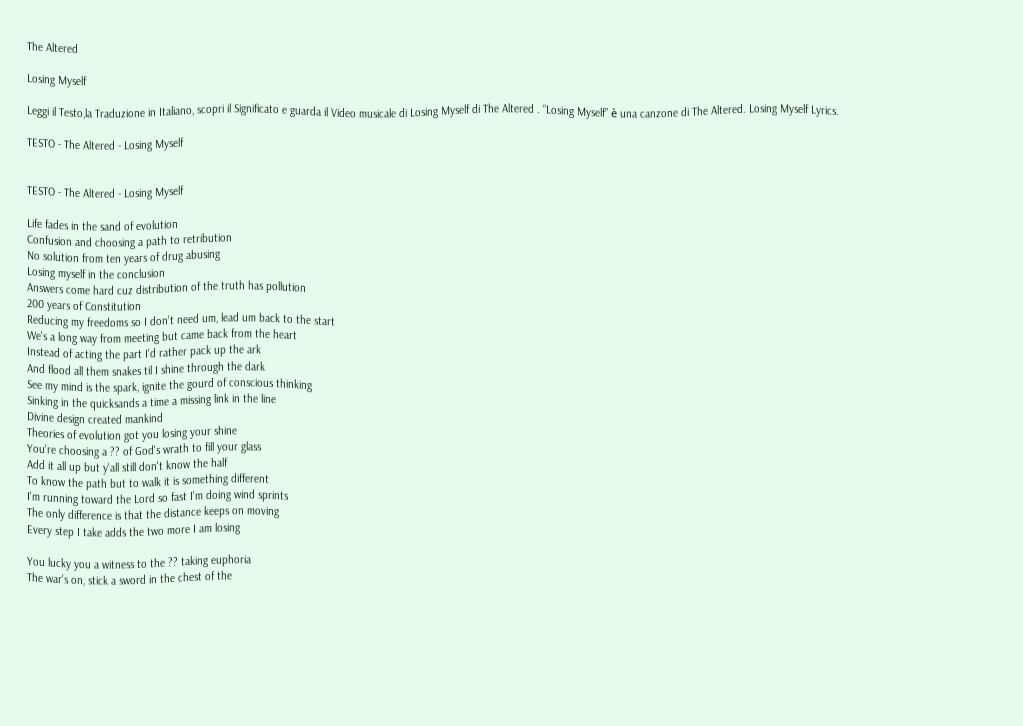The Altered

Losing Myself

Leggi il Testo,la Traduzione in Italiano, scopri il Significato e guarda il Video musicale di Losing Myself di The Altered . “Losing Myself” è una canzone di The Altered. Losing Myself Lyrics.

TESTO - The Altered - Losing Myself


TESTO - The Altered - Losing Myself

Life fades in the sand of evolution
Confusion and choosing a path to retribution
No solution from ten years of drug abusing
Losing myself in the conclusion
Answers come hard cuz distribution of the truth has pollution
200 years of Constitution
Reducing my freedoms so I don't need um, lead um back to the start
We's a long way from meeting but came back from the heart
Instead of acting the part I'd rather pack up the ark
And flood all them snakes til I shine through the dark
See my mind is the spark, ignite the gourd of conscious thinking
Sinking in the quicksands a time a missing link in the line
Divine design created mankind
Theories of evolution got you losing your shine
You're choosing a ?? of God's wrath to fill your glass
Add it all up but y'all still don't know the half
To know the path but to walk it is something different
I'm running toward the Lord so fast I'm doing wind sprints
The only difference is that the distance keeps on moving
Every step I take adds the two more I am losing

You lucky you a witness to the ?? taking euphoria
The war's on, stick a sword in the chest of the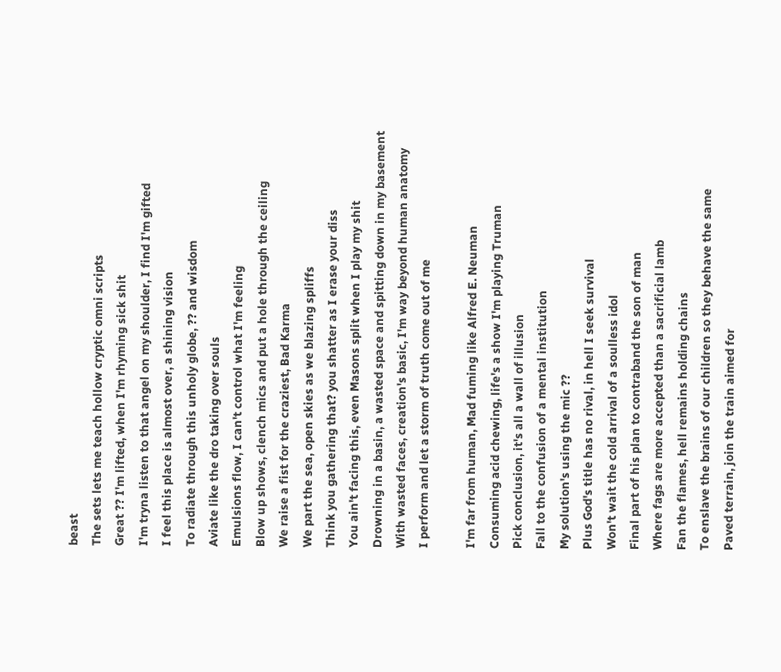beast
The sets lets me teach hollow cryptic omni scripts
Great ?? I'm lifted, when I'm rhyming sick shit
I'm tryna listen to that angel on my shoulder, I find I'm gifted
I feel this place is almost over, a shining vision
To radiate through this unholy globe, ?? and wisdom
Aviate like the dro taking over souls
Emulsions flow, I can't control what I'm feeling
Blow up shows, clench mics and put a hole through the ceiling
We raise a fist for the craziest, Bad Karma
We part the sea, open skies as we blazing spliffs
Think you gathering that? you shatter as I erase your diss
You ain't facing this, even Masons split when I play my shit
Drowning in a basin, a wasted space and spitting down in my basement
With wasted faces, creation's basic, I'm way beyond human anatomy
I perform and let a storm of truth come out of me

I'm far from human, Mad fuming like Alfred E. Neuman
Consuming acid chewing, life's a show I'm playing Truman
Pick conclusion, it's all a wall of illusion
Fall to the confusion of a mental institution
My solution's using the mic ??
Plus God's title has no rival, in hell I seek survival
Won't wait the cold arrival of a soulless idol
Final part of his plan to contraband the son of man
Where fags are more accepted than a sacrificial lamb
Fan the flames, hell remains holding chains
To enslave the brains of our children so they behave the same
Paved terrain, join the train aimed for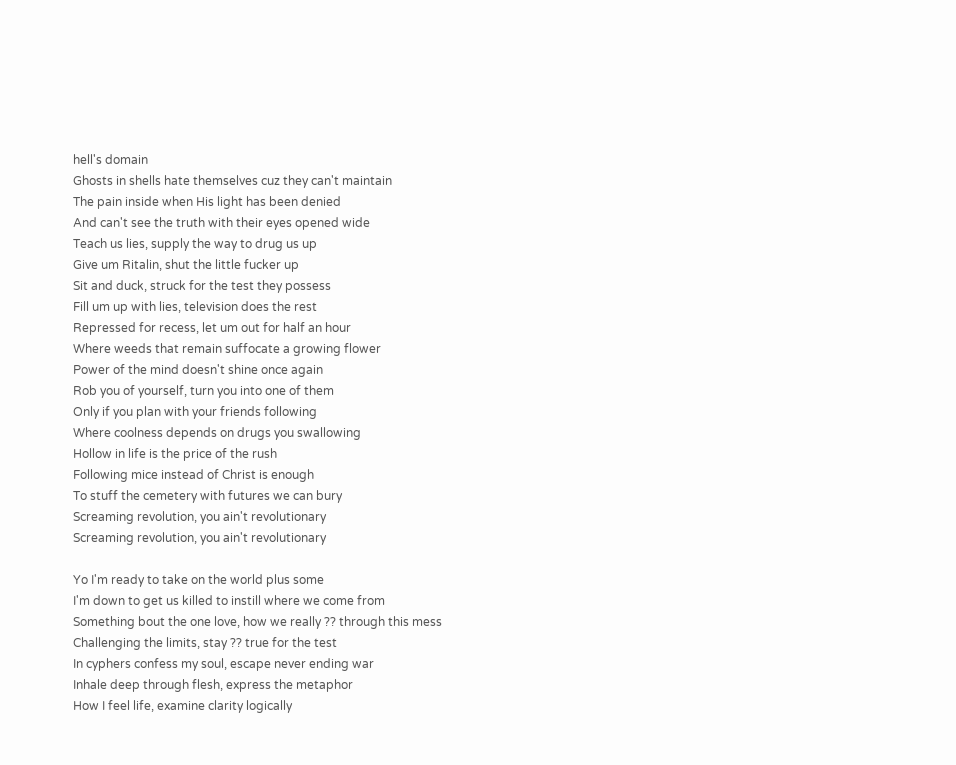hell's domain
Ghosts in shells hate themselves cuz they can't maintain
The pain inside when His light has been denied
And can't see the truth with their eyes opened wide
Teach us lies, supply the way to drug us up
Give um Ritalin, shut the little fucker up
Sit and duck, struck for the test they possess
Fill um up with lies, television does the rest
Repressed for recess, let um out for half an hour
Where weeds that remain suffocate a growing flower
Power of the mind doesn't shine once again
Rob you of yourself, turn you into one of them
Only if you plan with your friends following
Where coolness depends on drugs you swallowing
Hollow in life is the price of the rush
Following mice instead of Christ is enough
To stuff the cemetery with futures we can bury
Screaming revolution, you ain't revolutionary
Screaming revolution, you ain't revolutionary

Yo I'm ready to take on the world plus some
I'm down to get us killed to instill where we come from
Something bout the one love, how we really ?? through this mess
Challenging the limits, stay ?? true for the test
In cyphers confess my soul, escape never ending war
Inhale deep through flesh, express the metaphor
How I feel life, examine clarity logically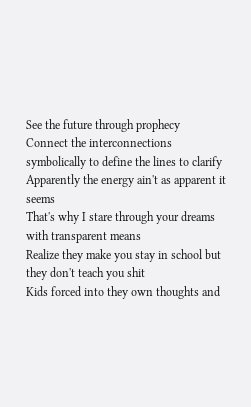See the future through prophecy
Connect the interconnections symbolically to define the lines to clarify
Apparently the energy ain't as apparent it seems
That's why I stare through your dreams with transparent means
Realize they make you stay in school but they don't teach you shit
Kids forced into they own thoughts and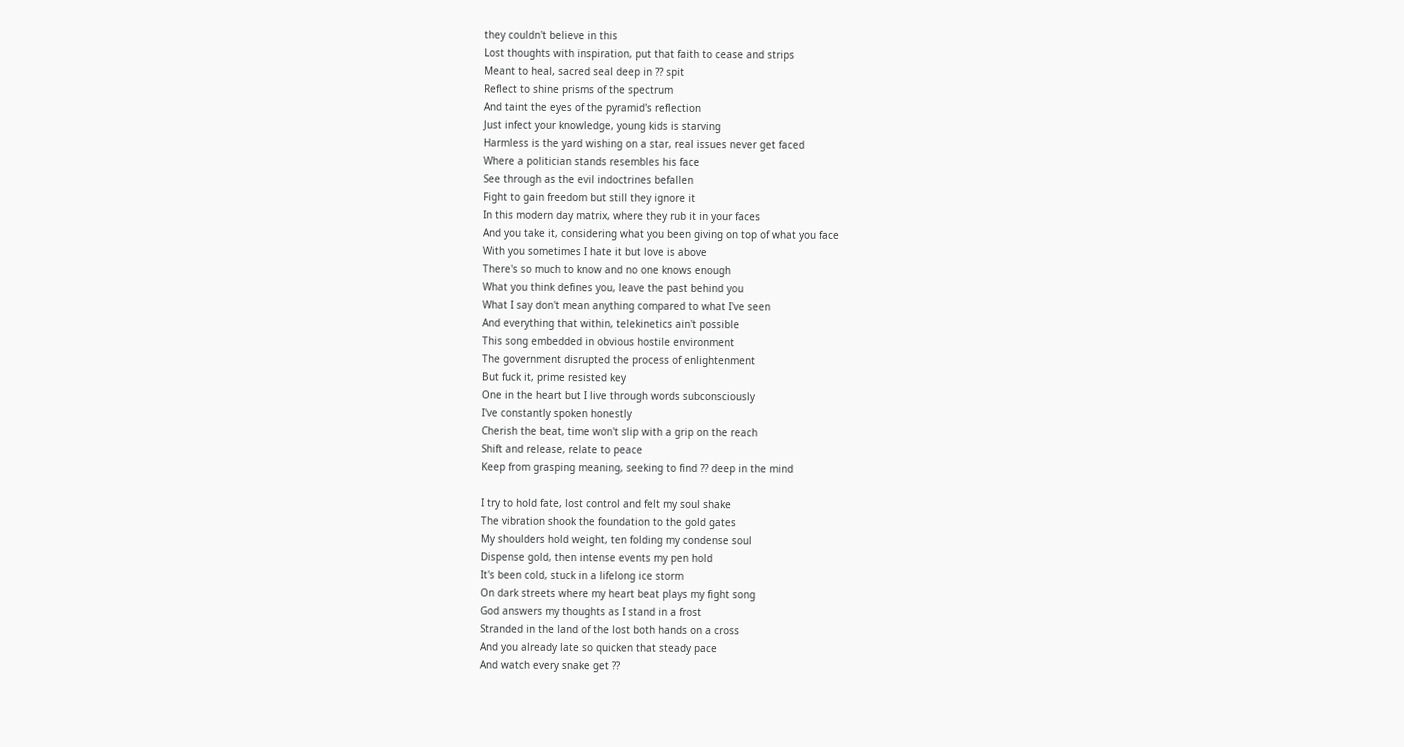they couldn't believe in this
Lost thoughts with inspiration, put that faith to cease and strips
Meant to heal, sacred seal deep in ?? spit
Reflect to shine prisms of the spectrum
And taint the eyes of the pyramid's reflection
Just infect your knowledge, young kids is starving
Harmless is the yard wishing on a star, real issues never get faced
Where a politician stands resembles his face
See through as the evil indoctrines befallen
Fight to gain freedom but still they ignore it
In this modern day matrix, where they rub it in your faces
And you take it, considering what you been giving on top of what you face
With you sometimes I hate it but love is above
There's so much to know and no one knows enough
What you think defines you, leave the past behind you
What I say don't mean anything compared to what I've seen
And everything that within, telekinetics ain't possible
This song embedded in obvious hostile environment
The government disrupted the process of enlightenment
But fuck it, prime resisted key
One in the heart but I live through words subconsciously
I've constantly spoken honestly
Cherish the beat, time won't slip with a grip on the reach
Shift and release, relate to peace
Keep from grasping meaning, seeking to find ?? deep in the mind

I try to hold fate, lost control and felt my soul shake
The vibration shook the foundation to the gold gates
My shoulders hold weight, ten folding my condense soul
Dispense gold, then intense events my pen hold
It's been cold, stuck in a lifelong ice storm
On dark streets where my heart beat plays my fight song
God answers my thoughts as I stand in a frost
Stranded in the land of the lost both hands on a cross
And you already late so quicken that steady pace
And watch every snake get ??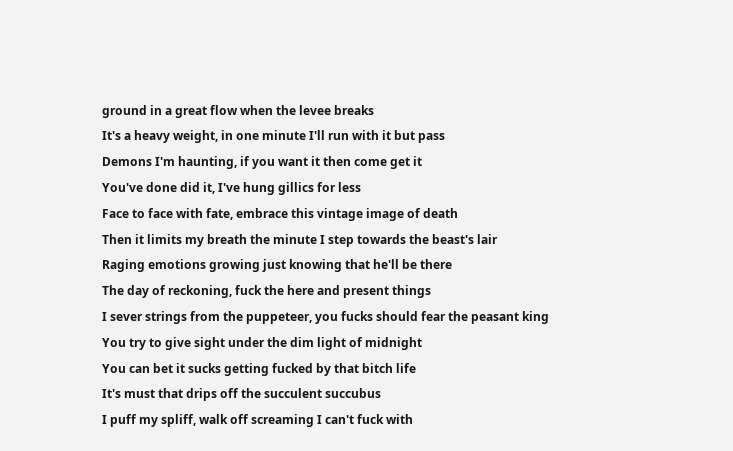ground in a great flow when the levee breaks
It's a heavy weight, in one minute I'll run with it but pass
Demons I'm haunting, if you want it then come get it
You've done did it, I've hung gillics for less
Face to face with fate, embrace this vintage image of death
Then it limits my breath the minute I step towards the beast's lair
Raging emotions growing just knowing that he'll be there
The day of reckoning, fuck the here and present things
I sever strings from the puppeteer, you fucks should fear the peasant king
You try to give sight under the dim light of midnight
You can bet it sucks getting fucked by that bitch life
It's must that drips off the succulent succubus
I puff my spliff, walk off screaming I can't fuck with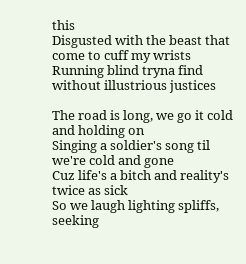this
Disgusted with the beast that come to cuff my wrists
Running blind tryna find without illustrious justices

The road is long, we go it cold and holding on
Singing a soldier's song til we're cold and gone
Cuz life's a bitch and reality's twice as sick
So we laugh lighting spliffs, seeking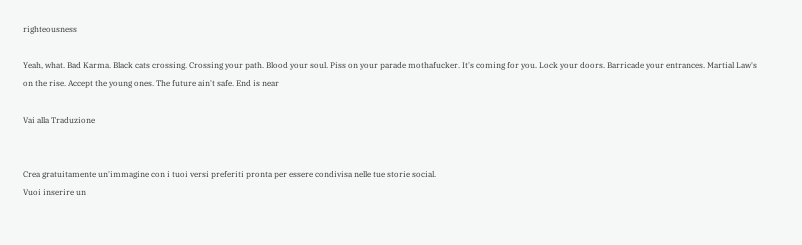righteousness

Yeah, what. Bad Karma. Black cats crossing. Crossing your path. Blood your soul. Piss on your parade mothafucker. It's coming for you. Lock your doors. Barricade your entrances. Martial Law's on the rise. Accept the young ones. The future ain't safe. End is near

Vai alla Traduzione


Crea gratuitamente un'immagine con i tuoi versi preferiti pronta per essere condivisa nelle tue storie social.
Vuoi inserire un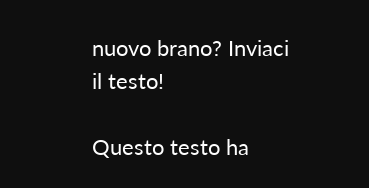nuovo brano? Inviaci il testo!

Questo testo ha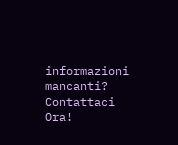informazioni mancanti? Contattaci Ora!